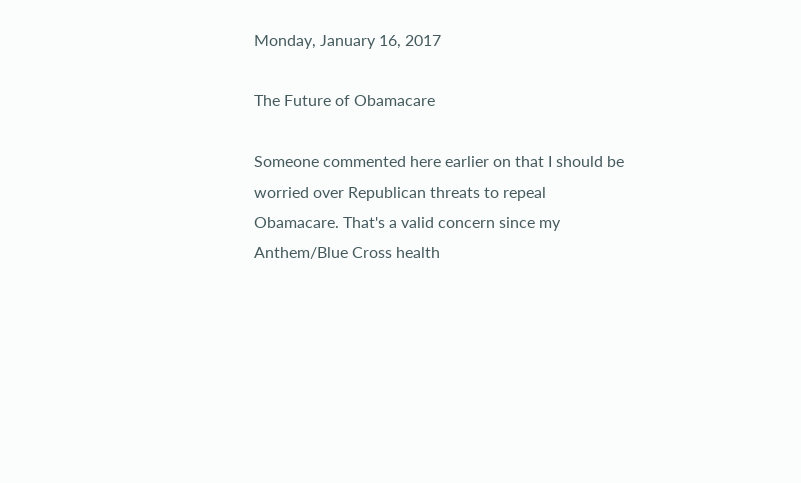Monday, January 16, 2017

The Future of Obamacare

Someone commented here earlier on that I should be worried over Republican threats to repeal Obamacare. That's a valid concern since my Anthem/Blue Cross health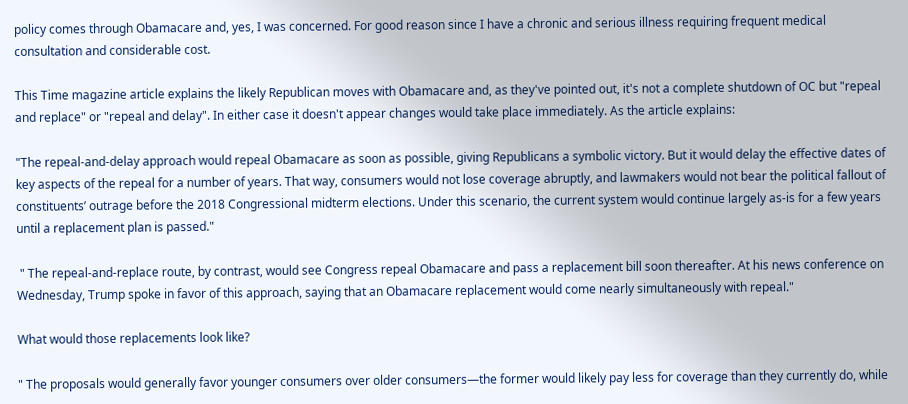policy comes through Obamacare and, yes, I was concerned. For good reason since I have a chronic and serious illness requiring frequent medical consultation and considerable cost.

This Time magazine article explains the likely Republican moves with Obamacare and, as they've pointed out, it's not a complete shutdown of OC but "repeal and replace" or "repeal and delay". In either case it doesn't appear changes would take place immediately. As the article explains:

"The repeal-and-delay approach would repeal Obamacare as soon as possible, giving Republicans a symbolic victory. But it would delay the effective dates of key aspects of the repeal for a number of years. That way, consumers would not lose coverage abruptly, and lawmakers would not bear the political fallout of constituents’ outrage before the 2018 Congressional midterm elections. Under this scenario, the current system would continue largely as-is for a few years until a replacement plan is passed."

 " The repeal-and-replace route, by contrast, would see Congress repeal Obamacare and pass a replacement bill soon thereafter. At his news conference on Wednesday, Trump spoke in favor of this approach, saying that an Obamacare replacement would come nearly simultaneously with repeal."

What would those replacements look like?

" The proposals would generally favor younger consumers over older consumers—the former would likely pay less for coverage than they currently do, while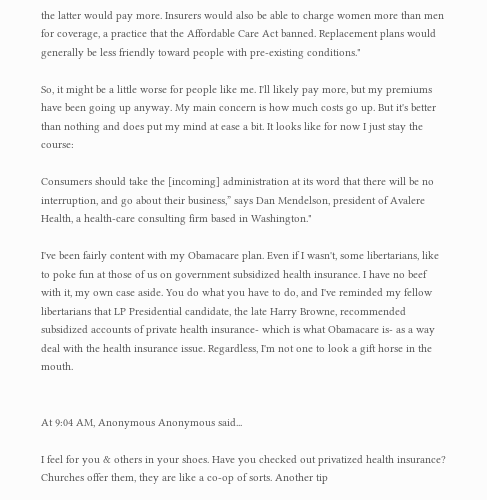the latter would pay more. Insurers would also be able to charge women more than men for coverage, a practice that the Affordable Care Act banned. Replacement plans would generally be less friendly toward people with pre-existing conditions."

So, it might be a little worse for people like me. I'll likely pay more, but my premiums have been going up anyway. My main concern is how much costs go up. But it's better than nothing and does put my mind at ease a bit. It looks like for now I just stay the course:

Consumers should take the [incoming] administration at its word that there will be no interruption, and go about their business,” says Dan Mendelson, president of Avalere Health, a health-care consulting firm based in Washington."

I've been fairly content with my Obamacare plan. Even if I wasn't, some libertarians, like to poke fun at those of us on government subsidized health insurance. I have no beef with it, my own case aside. You do what you have to do, and I've reminded my fellow libertarians that LP Presidential candidate, the late Harry Browne, recommended subsidized accounts of private health insurance- which is what Obamacare is- as a way deal with the health insurance issue. Regardless, I'm not one to look a gift horse in the mouth.


At 9:04 AM, Anonymous Anonymous said...

I feel for you & others in your shoes. Have you checked out privatized health insurance? Churches offer them, they are like a co-op of sorts. Another tip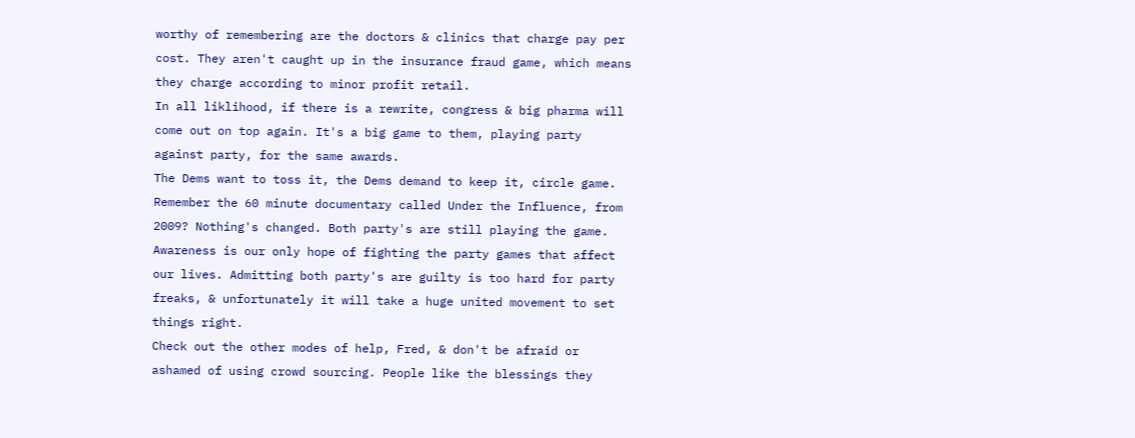worthy of remembering are the doctors & clinics that charge pay per cost. They aren't caught up in the insurance fraud game, which means they charge according to minor profit retail.
In all liklihood, if there is a rewrite, congress & big pharma will come out on top again. It's a big game to them, playing party against party, for the same awards.
The Dems want to toss it, the Dems demand to keep it, circle game. Remember the 60 minute documentary called Under the Influence, from 2009? Nothing's changed. Both party's are still playing the game. Awareness is our only hope of fighting the party games that affect our lives. Admitting both party's are guilty is too hard for party freaks, & unfortunately it will take a huge united movement to set things right.
Check out the other modes of help, Fred, & don't be afraid or ashamed of using crowd sourcing. People like the blessings they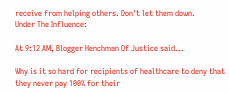receive from helping others. Don't let them down.
Under The Influence:

At 9:12 AM, Blogger Henchman Of Justice said...

Why is it so hard for recipients of healthcare to deny that they never pay 100% for their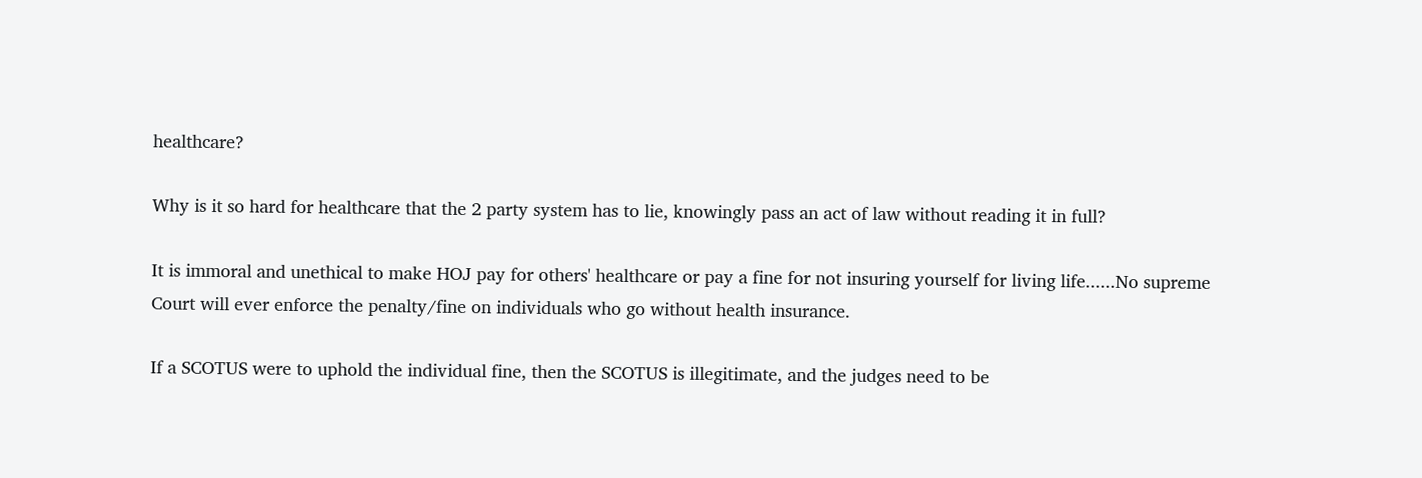healthcare?

Why is it so hard for healthcare that the 2 party system has to lie, knowingly pass an act of law without reading it in full?

It is immoral and unethical to make HOJ pay for others' healthcare or pay a fine for not insuring yourself for living life......No supreme Court will ever enforce the penalty/fine on individuals who go without health insurance.

If a SCOTUS were to uphold the individual fine, then the SCOTUS is illegitimate, and the judges need to be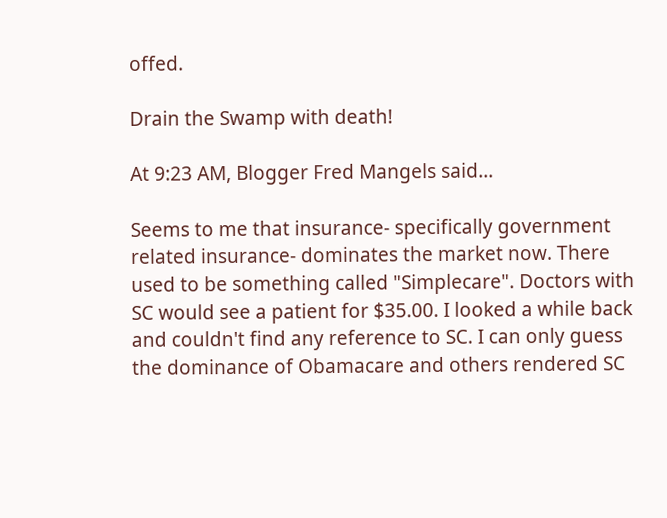offed.

Drain the Swamp with death!

At 9:23 AM, Blogger Fred Mangels said...

Seems to me that insurance- specifically government related insurance- dominates the market now. There used to be something called "Simplecare". Doctors with SC would see a patient for $35.00. I looked a while back and couldn't find any reference to SC. I can only guess the dominance of Obamacare and others rendered SC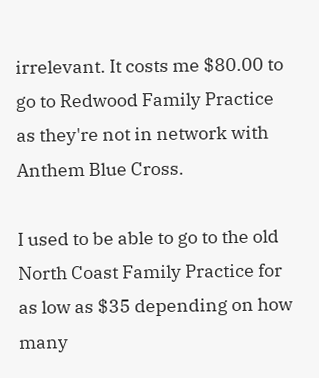irrelevant. It costs me $80.00 to go to Redwood Family Practice as they're not in network with Anthem Blue Cross.

I used to be able to go to the old North Coast Family Practice for as low as $35 depending on how many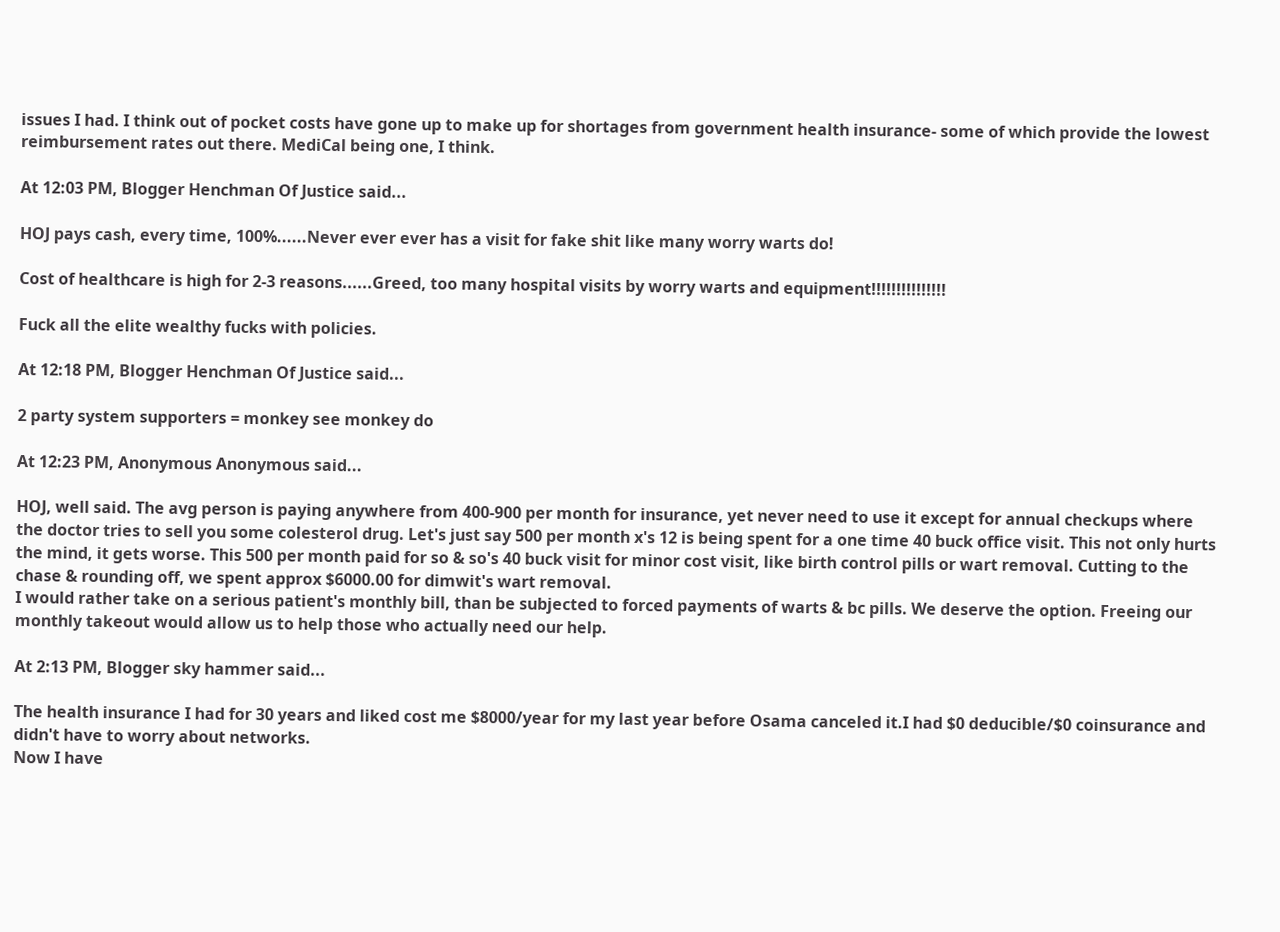issues I had. I think out of pocket costs have gone up to make up for shortages from government health insurance- some of which provide the lowest reimbursement rates out there. MediCal being one, I think.

At 12:03 PM, Blogger Henchman Of Justice said...

HOJ pays cash, every time, 100%......Never ever ever has a visit for fake shit like many worry warts do!

Cost of healthcare is high for 2-3 reasons......Greed, too many hospital visits by worry warts and equipment!!!!!!!!!!!!!!!

Fuck all the elite wealthy fucks with policies.

At 12:18 PM, Blogger Henchman Of Justice said...

2 party system supporters = monkey see monkey do

At 12:23 PM, Anonymous Anonymous said...

HOJ, well said. The avg person is paying anywhere from 400-900 per month for insurance, yet never need to use it except for annual checkups where the doctor tries to sell you some colesterol drug. Let's just say 500 per month x's 12 is being spent for a one time 40 buck office visit. This not only hurts the mind, it gets worse. This 500 per month paid for so & so's 40 buck visit for minor cost visit, like birth control pills or wart removal. Cutting to the chase & rounding off, we spent approx $6000.00 for dimwit's wart removal.
I would rather take on a serious patient's monthly bill, than be subjected to forced payments of warts & bc pills. We deserve the option. Freeing our monthly takeout would allow us to help those who actually need our help.

At 2:13 PM, Blogger sky hammer said...

The health insurance I had for 30 years and liked cost me $8000/year for my last year before Osama canceled it.I had $0 deducible/$0 coinsurance and didn't have to worry about networks.
Now I have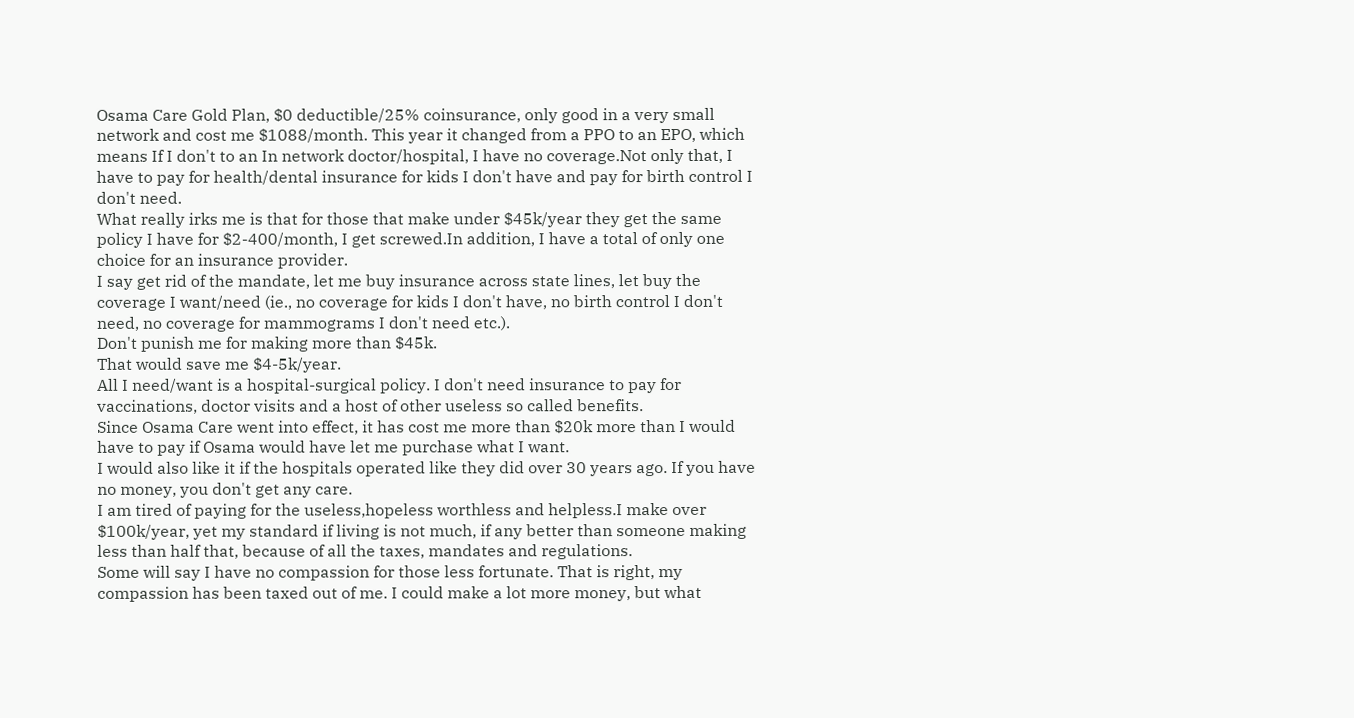Osama Care Gold Plan, $0 deductible/25% coinsurance, only good in a very small network and cost me $1088/month. This year it changed from a PPO to an EPO, which means If I don't to an In network doctor/hospital, I have no coverage.Not only that, I have to pay for health/dental insurance for kids I don't have and pay for birth control I don't need.
What really irks me is that for those that make under $45k/year they get the same policy I have for $2-400/month, I get screwed.In addition, I have a total of only one choice for an insurance provider.
I say get rid of the mandate, let me buy insurance across state lines, let buy the coverage I want/need (ie., no coverage for kids I don't have, no birth control I don't need, no coverage for mammograms I don't need etc.).
Don't punish me for making more than $45k.
That would save me $4-5k/year.
All I need/want is a hospital-surgical policy. I don't need insurance to pay for vaccinations, doctor visits and a host of other useless so called benefits.
Since Osama Care went into effect, it has cost me more than $20k more than I would have to pay if Osama would have let me purchase what I want.
I would also like it if the hospitals operated like they did over 30 years ago. If you have no money, you don't get any care.
I am tired of paying for the useless,hopeless worthless and helpless.I make over $100k/year, yet my standard if living is not much, if any better than someone making less than half that, because of all the taxes, mandates and regulations.
Some will say I have no compassion for those less fortunate. That is right, my compassion has been taxed out of me. I could make a lot more money, but what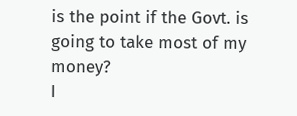is the point if the Govt. is going to take most of my money?
I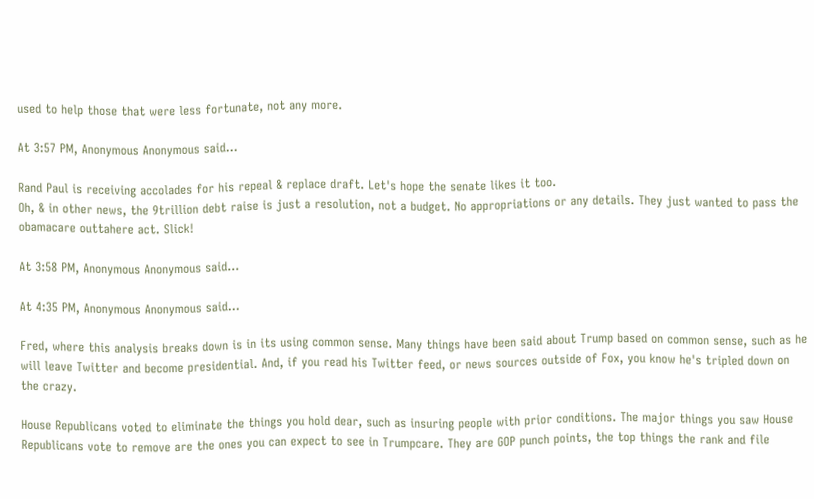used to help those that were less fortunate, not any more.

At 3:57 PM, Anonymous Anonymous said...

Rand Paul is receiving accolades for his repeal & replace draft. Let's hope the senate likes it too.
Oh, & in other news, the 9trillion debt raise is just a resolution, not a budget. No appropriations or any details. They just wanted to pass the obamacare outtahere act. Slick!

At 3:58 PM, Anonymous Anonymous said...

At 4:35 PM, Anonymous Anonymous said...

Fred, where this analysis breaks down is in its using common sense. Many things have been said about Trump based on common sense, such as he will leave Twitter and become presidential. And, if you read his Twitter feed, or news sources outside of Fox, you know he's tripled down on the crazy.

House Republicans voted to eliminate the things you hold dear, such as insuring people with prior conditions. The major things you saw House Republicans vote to remove are the ones you can expect to see in Trumpcare. They are GOP punch points, the top things the rank and file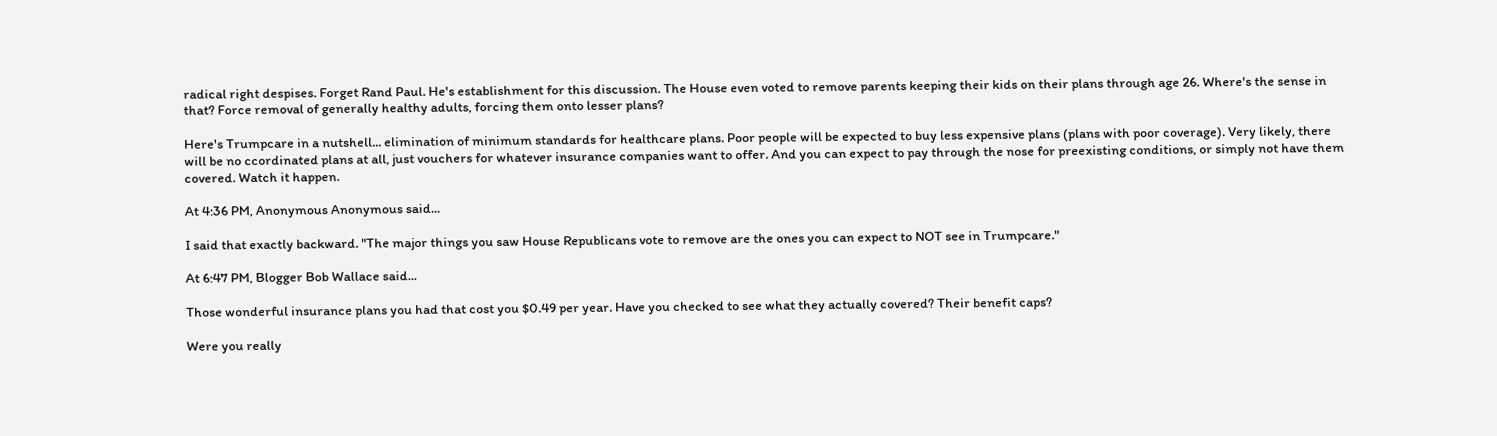radical right despises. Forget Rand Paul. He's establishment for this discussion. The House even voted to remove parents keeping their kids on their plans through age 26. Where's the sense in that? Force removal of generally healthy adults, forcing them onto lesser plans?

Here's Trumpcare in a nutshell... elimination of minimum standards for healthcare plans. Poor people will be expected to buy less expensive plans (plans with poor coverage). Very likely, there will be no ccordinated plans at all, just vouchers for whatever insurance companies want to offer. And you can expect to pay through the nose for preexisting conditions, or simply not have them covered. Watch it happen.

At 4:36 PM, Anonymous Anonymous said...

I said that exactly backward. "The major things you saw House Republicans vote to remove are the ones you can expect to NOT see in Trumpcare."

At 6:47 PM, Blogger Bob Wallace said...

Those wonderful insurance plans you had that cost you $0.49 per year. Have you checked to see what they actually covered? Their benefit caps?

Were you really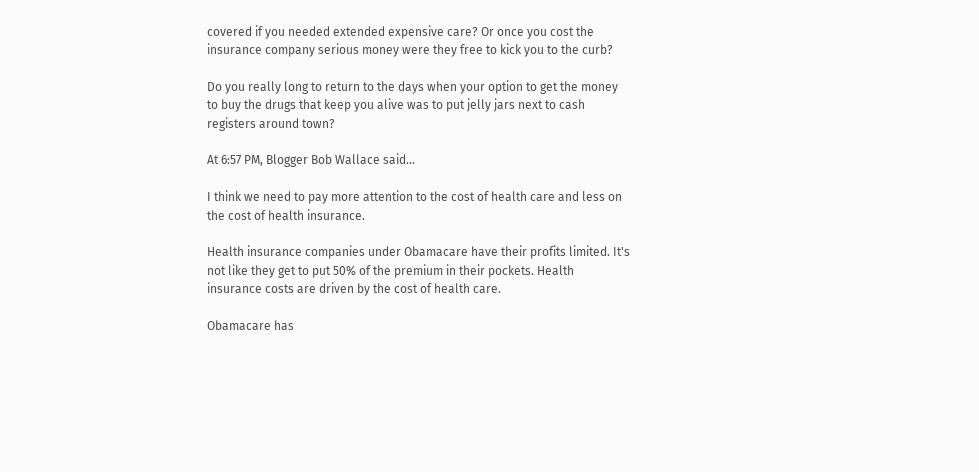covered if you needed extended expensive care? Or once you cost the insurance company serious money were they free to kick you to the curb?

Do you really long to return to the days when your option to get the money to buy the drugs that keep you alive was to put jelly jars next to cash registers around town?

At 6:57 PM, Blogger Bob Wallace said...

I think we need to pay more attention to the cost of health care and less on the cost of health insurance.

Health insurance companies under Obamacare have their profits limited. It's not like they get to put 50% of the premium in their pockets. Health insurance costs are driven by the cost of health care.

Obamacare has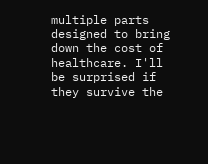multiple parts designed to bring down the cost of healthcare. I'll be surprised if they survive the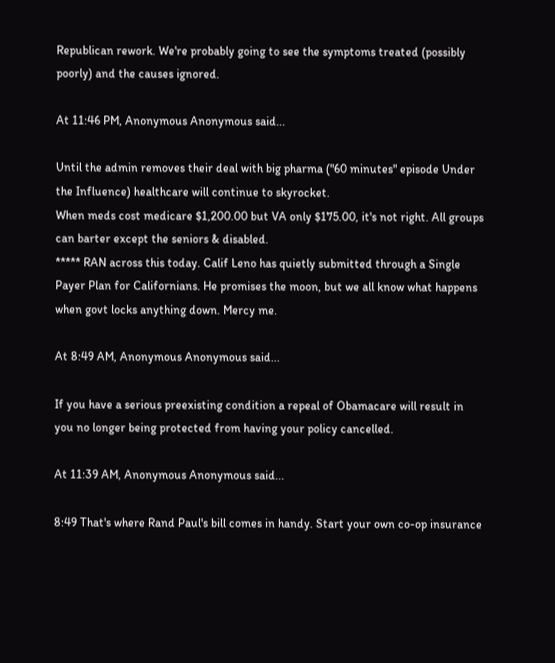Republican rework. We're probably going to see the symptoms treated (possibly poorly) and the causes ignored.

At 11:46 PM, Anonymous Anonymous said...

Until the admin removes their deal with big pharma ("60 minutes" episode Under the Influence) healthcare will continue to skyrocket.
When meds cost medicare $1,200.00 but VA only $175.00, it's not right. All groups can barter except the seniors & disabled.
***** RAN across this today. Calif Leno has quietly submitted through a Single Payer Plan for Californians. He promises the moon, but we all know what happens when govt locks anything down. Mercy me.

At 8:49 AM, Anonymous Anonymous said...

If you have a serious preexisting condition a repeal of Obamacare will result in you no longer being protected from having your policy cancelled.

At 11:39 AM, Anonymous Anonymous said...

8:49 That's where Rand Paul's bill comes in handy. Start your own co-op insurance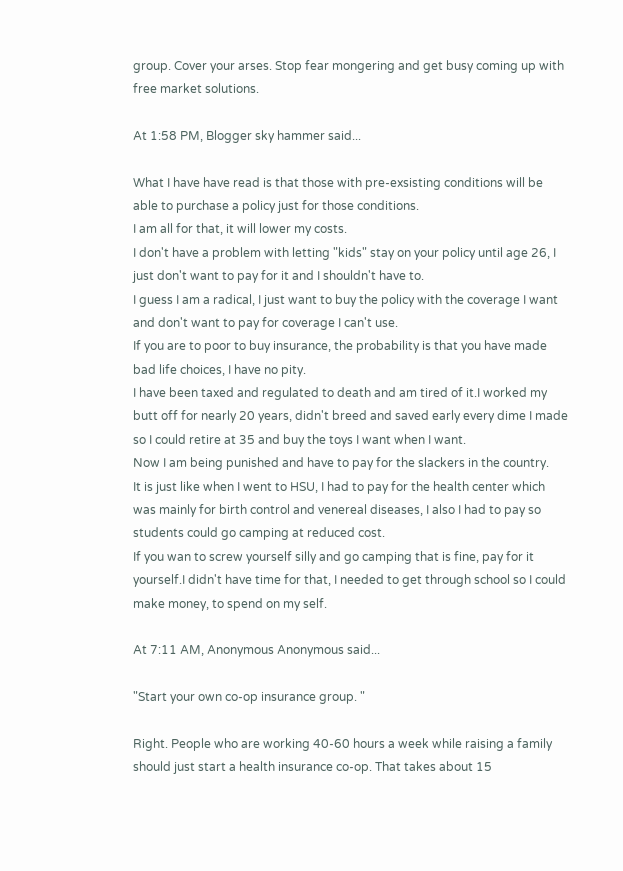group. Cover your arses. Stop fear mongering and get busy coming up with free market solutions.

At 1:58 PM, Blogger sky hammer said...

What I have have read is that those with pre-exsisting conditions will be able to purchase a policy just for those conditions.
I am all for that, it will lower my costs.
I don't have a problem with letting "kids" stay on your policy until age 26, I just don't want to pay for it and I shouldn't have to.
I guess I am a radical, I just want to buy the policy with the coverage I want and don't want to pay for coverage I can't use.
If you are to poor to buy insurance, the probability is that you have made bad life choices, I have no pity.
I have been taxed and regulated to death and am tired of it.I worked my butt off for nearly 20 years, didn't breed and saved early every dime I made so I could retire at 35 and buy the toys I want when I want.
Now I am being punished and have to pay for the slackers in the country.
It is just like when I went to HSU, I had to pay for the health center which was mainly for birth control and venereal diseases, I also I had to pay so students could go camping at reduced cost.
If you wan to screw yourself silly and go camping that is fine, pay for it yourself.I didn't have time for that, I needed to get through school so I could make money, to spend on my self.

At 7:11 AM, Anonymous Anonymous said...

"Start your own co-op insurance group. "

Right. People who are working 40-60 hours a week while raising a family should just start a health insurance co-op. That takes about 15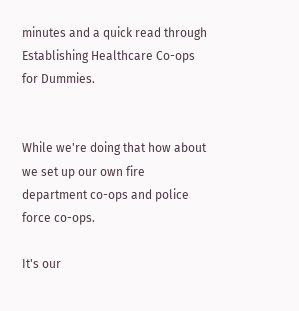minutes and a quick read through Establishing Healthcare Co-ops for Dummies.


While we're doing that how about we set up our own fire department co-ops and police force co-ops.

It's our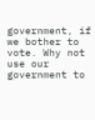government, if we bother to vote. Why not use our government to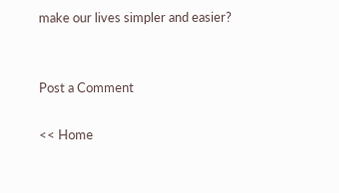make our lives simpler and easier?


Post a Comment

<< Home